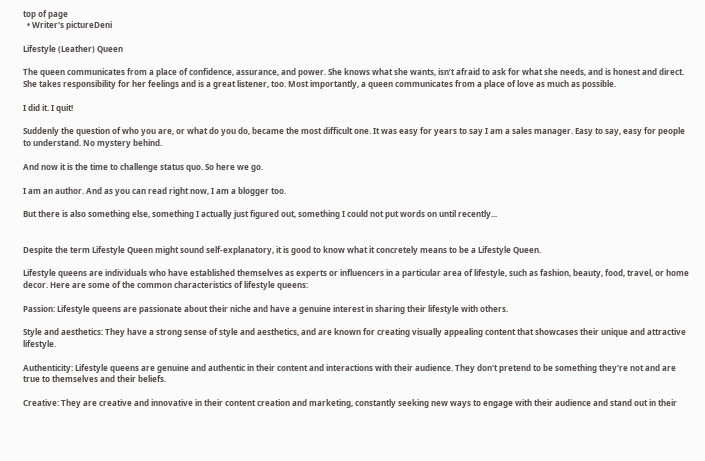top of page
  • Writer's pictureDeni

Lifestyle (Leather) Queen

The queen communicates from a place of confidence, assurance, and power. She knows what she wants, isn’t afraid to ask for what she needs, and is honest and direct. She takes responsibility for her feelings and is a great listener, too. Most importantly, a queen communicates from a place of love as much as possible.

I did it. I quit!

Suddenly the question of who you are, or what do you do, became the most difficult one. It was easy for years to say I am a sales manager. Easy to say, easy for people to understand. No mystery behind.

And now it is the time to challenge status quo. So here we go.

I am an author. And as you can read right now, I am a blogger too.

But there is also something else, something I actually just figured out, something I could not put words on until recently...


Despite the term Lifestyle Queen might sound self-explanatory, it is good to know what it concretely means to be a Lifestyle Queen.

Lifestyle queens are individuals who have established themselves as experts or influencers in a particular area of lifestyle, such as fashion, beauty, food, travel, or home decor. Here are some of the common characteristics of lifestyle queens:

Passion: Lifestyle queens are passionate about their niche and have a genuine interest in sharing their lifestyle with others.

Style and aesthetics: They have a strong sense of style and aesthetics, and are known for creating visually appealing content that showcases their unique and attractive lifestyle.

Authenticity: Lifestyle queens are genuine and authentic in their content and interactions with their audience. They don't pretend to be something they're not and are true to themselves and their beliefs.

Creative: They are creative and innovative in their content creation and marketing, constantly seeking new ways to engage with their audience and stand out in their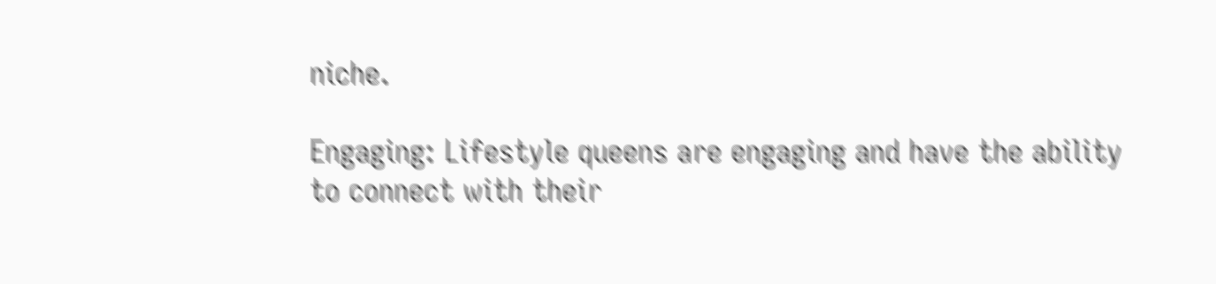niche.

Engaging: Lifestyle queens are engaging and have the ability to connect with their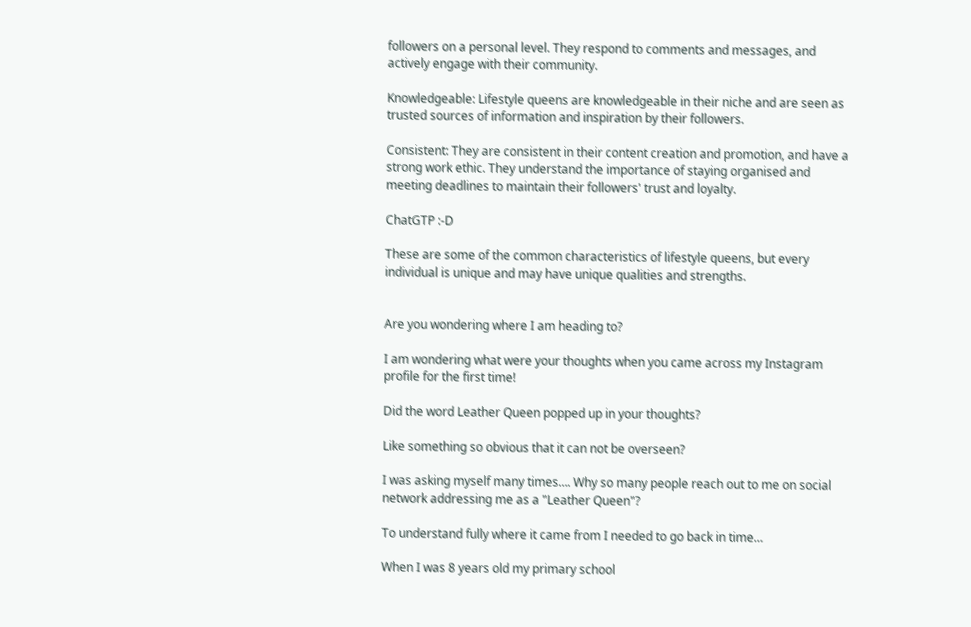followers on a personal level. They respond to comments and messages, and actively engage with their community.

Knowledgeable: Lifestyle queens are knowledgeable in their niche and are seen as trusted sources of information and inspiration by their followers.

Consistent: They are consistent in their content creation and promotion, and have a strong work ethic. They understand the importance of staying organised and meeting deadlines to maintain their followers' trust and loyalty.

ChatGTP :-D

These are some of the common characteristics of lifestyle queens, but every individual is unique and may have unique qualities and strengths.


Are you wondering where I am heading to?

I am wondering what were your thoughts when you came across my Instagram profile for the first time!

Did the word Leather Queen popped up in your thoughts?

Like something so obvious that it can not be overseen?

I was asking myself many times…. Why so many people reach out to me on social network addressing me as a "Leather Queen"?

To understand fully where it came from I needed to go back in time…

When I was 8 years old my primary school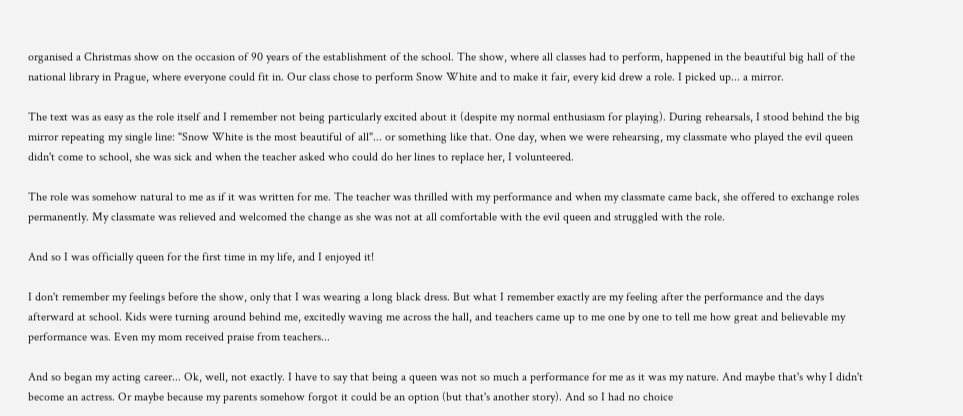organised a Christmas show on the occasion of 90 years of the establishment of the school. The show, where all classes had to perform, happened in the beautiful big hall of the national library in Prague, where everyone could fit in. Our class chose to perform Snow White and to make it fair, every kid drew a role. I picked up... a mirror.

The text was as easy as the role itself and I remember not being particularly excited about it (despite my normal enthusiasm for playing). During rehearsals, I stood behind the big mirror repeating my single line: "Snow White is the most beautiful of all"... or something like that. One day, when we were rehearsing, my classmate who played the evil queen didn't come to school, she was sick and when the teacher asked who could do her lines to replace her, I volunteered.

The role was somehow natural to me as if it was written for me. The teacher was thrilled with my performance and when my classmate came back, she offered to exchange roles permanently. My classmate was relieved and welcomed the change as she was not at all comfortable with the evil queen and struggled with the role.

And so I was officially queen for the first time in my life, and I enjoyed it!

I don't remember my feelings before the show, only that I was wearing a long black dress. But what I remember exactly are my feeling after the performance and the days afterward at school. Kids were turning around behind me, excitedly waving me across the hall, and teachers came up to me one by one to tell me how great and believable my performance was. Even my mom received praise from teachers...

And so began my acting career... Ok, well, not exactly. I have to say that being a queen was not so much a performance for me as it was my nature. And maybe that's why I didn't become an actress. Or maybe because my parents somehow forgot it could be an option (but that's another story). And so I had no choice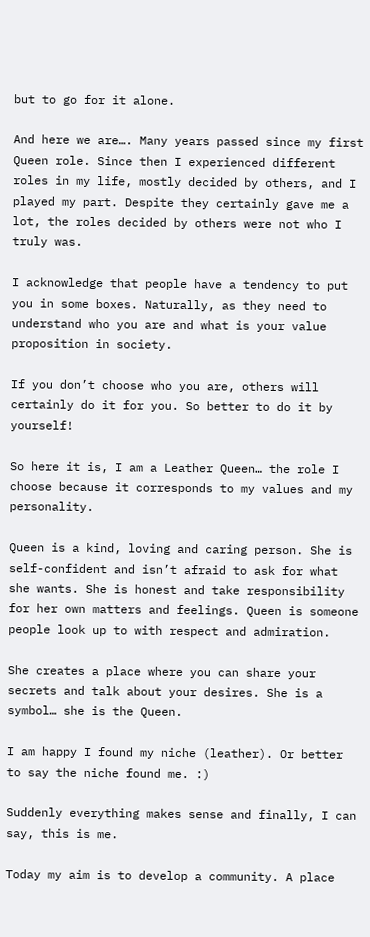but to go for it alone.

And here we are…. Many years passed since my first Queen role. Since then I experienced different roles in my life, mostly decided by others, and I played my part. Despite they certainly gave me a lot, the roles decided by others were not who I truly was.

I acknowledge that people have a tendency to put you in some boxes. Naturally, as they need to understand who you are and what is your value proposition in society.

If you don’t choose who you are, others will certainly do it for you. So better to do it by yourself!

So here it is, I am a Leather Queen… the role I choose because it corresponds to my values and my personality.

Queen is a kind, loving and caring person. She is self-confident and isn’t afraid to ask for what she wants. She is honest and take responsibility for her own matters and feelings. Queen is someone people look up to with respect and admiration.

She creates a place where you can share your secrets and talk about your desires. She is a symbol… she is the Queen.

I am happy I found my niche (leather). Or better to say the niche found me. :)

Suddenly everything makes sense and finally, I can say, this is me.

Today my aim is to develop a community. A place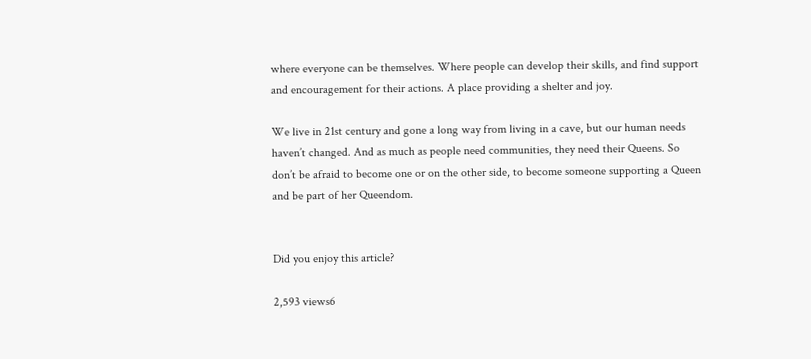where everyone can be themselves. Where people can develop their skills, and find support and encouragement for their actions. A place providing a shelter and joy.

We live in 21st century and gone a long way from living in a cave, but our human needs haven’t changed. And as much as people need communities, they need their Queens. So don’t be afraid to become one or on the other side, to become someone supporting a Queen and be part of her Queendom.


Did you enjoy this article?

2,593 views6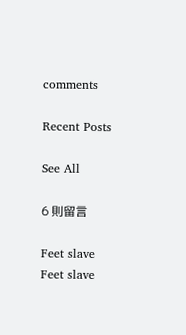comments

Recent Posts

See All

6 則留言

Feet slave
Feet slave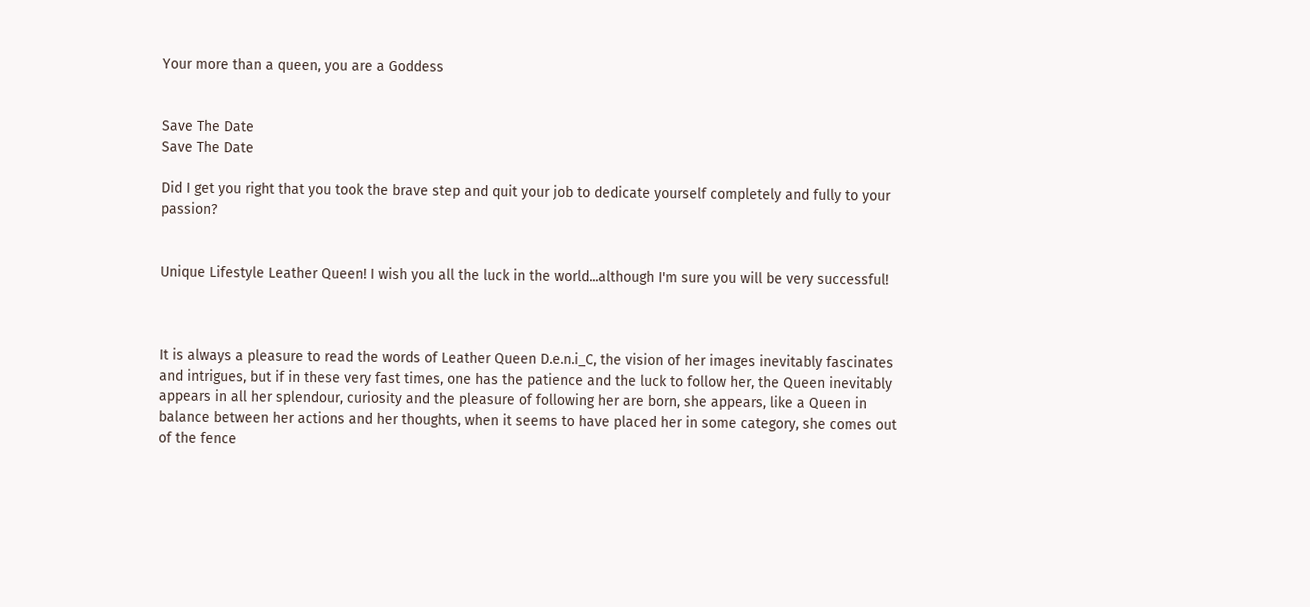Your more than a queen, you are a Goddess


Save The Date
Save The Date

Did I get you right that you took the brave step and quit your job to dedicate yourself completely and fully to your passion?


Unique Lifestyle Leather Queen! I wish you all the luck in the world...although I'm sure you will be very successful!



It is always a pleasure to read the words of Leather Queen D.e.n.i_C, the vision of her images inevitably fascinates and intrigues, but if in these very fast times, one has the patience and the luck to follow her, the Queen inevitably appears in all her splendour, curiosity and the pleasure of following her are born, she appears, like a Queen in balance between her actions and her thoughts, when it seems to have placed her in some category, she comes out of the fence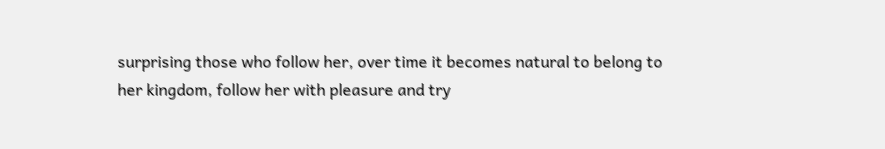surprising those who follow her, over time it becomes natural to belong to her kingdom, follow her with pleasure and try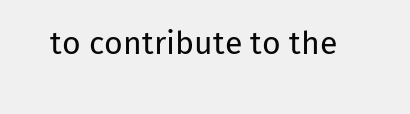to contribute to the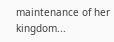maintenance of her kingdom...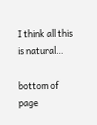I think all this is natural…

bottom of page